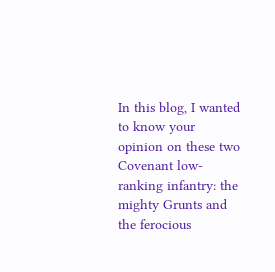In this blog, I wanted to know your opinion on these two Covenant low-ranking infantry: the mighty Grunts and the ferocious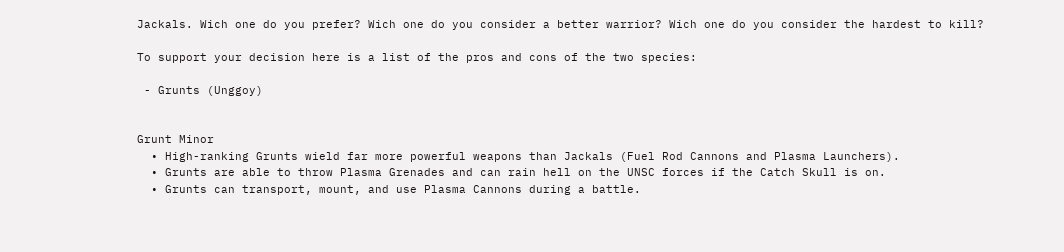Jackals. Wich one do you prefer? Wich one do you consider a better warrior? Wich one do you consider the hardest to kill?

To support your decision here is a list of the pros and cons of the two species:

 - Grunts (Unggoy)


Grunt Minor
  • High-ranking Grunts wield far more powerful weapons than Jackals (Fuel Rod Cannons and Plasma Launchers).
  • Grunts are able to throw Plasma Grenades and can rain hell on the UNSC forces if the Catch Skull is on.
  • Grunts can transport, mount, and use Plasma Cannons during a battle.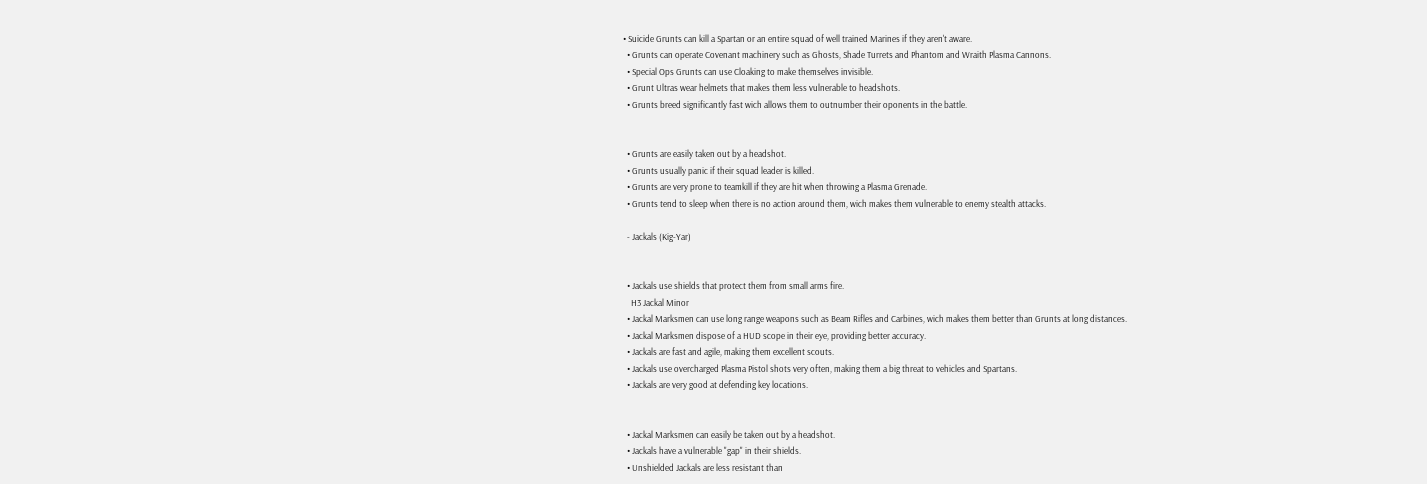• Suicide Grunts can kill a Spartan or an entire squad of well trained Marines if they aren't aware.
  • Grunts can operate Covenant machinery such as Ghosts, Shade Turrets and Phantom and Wraith Plasma Cannons.
  • Special Ops Grunts can use Cloaking to make themselves invisible.
  • Grunt Ultras wear helmets that makes them less vulnerable to headshots.
  • Grunts breed significantly fast wich allows them to outnumber their oponents in the battle.


  • Grunts are easily taken out by a headshot.
  • Grunts usually panic if their squad leader is killed.
  • Grunts are very prone to teamkill if they are hit when throwing a Plasma Grenade.
  • Grunts tend to sleep when there is no action around them, wich makes them vulnerable to enemy stealth attacks.

  - Jackals (Kig-Yar)


  • Jackals use shields that protect them from small arms fire.
    H3 Jackal Minor
  • Jackal Marksmen can use long range weapons such as Beam Rifles and Carbines, wich makes them better than Grunts at long distances.
  • Jackal Marksmen dispose of a HUD scope in their eye, providing better accuracy.
  • Jackals are fast and agile, making them excellent scouts.
  • Jackals use overcharged Plasma Pistol shots very often, making them a big threat to vehicles and Spartans.
  • Jackals are very good at defending key locations.


  • Jackal Marksmen can easily be taken out by a headshot.
  • Jackals have a vulnerable "gap" in their shields.
  • Unshielded Jackals are less resistant than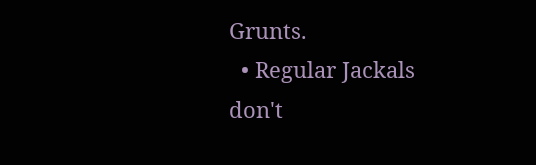Grunts.
  • Regular Jackals don't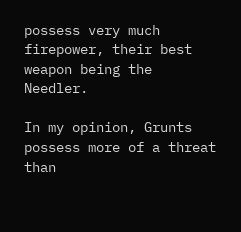possess very much firepower, their best weapon being the Needler.

In my opinion, Grunts possess more of a threat than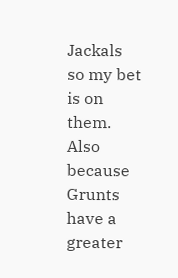Jackals so my bet is on them. Also because Grunts have a greater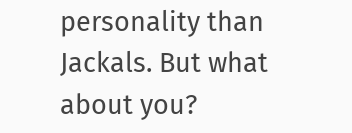personality than Jackals. But what about you?